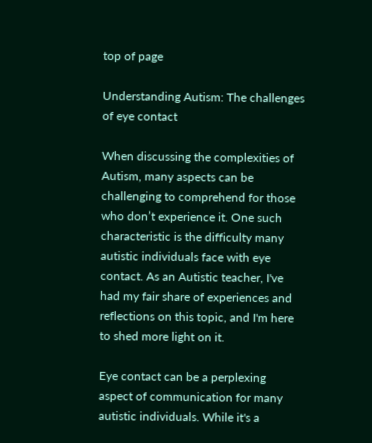top of page

Understanding Autism: The challenges of eye contact

When discussing the complexities of Autism, many aspects can be challenging to comprehend for those who don’t experience it. One such characteristic is the difficulty many autistic individuals face with eye contact. As an Autistic teacher, I've had my fair share of experiences and reflections on this topic, and I'm here to shed more light on it.

Eye contact can be a perplexing aspect of communication for many autistic individuals. While it's a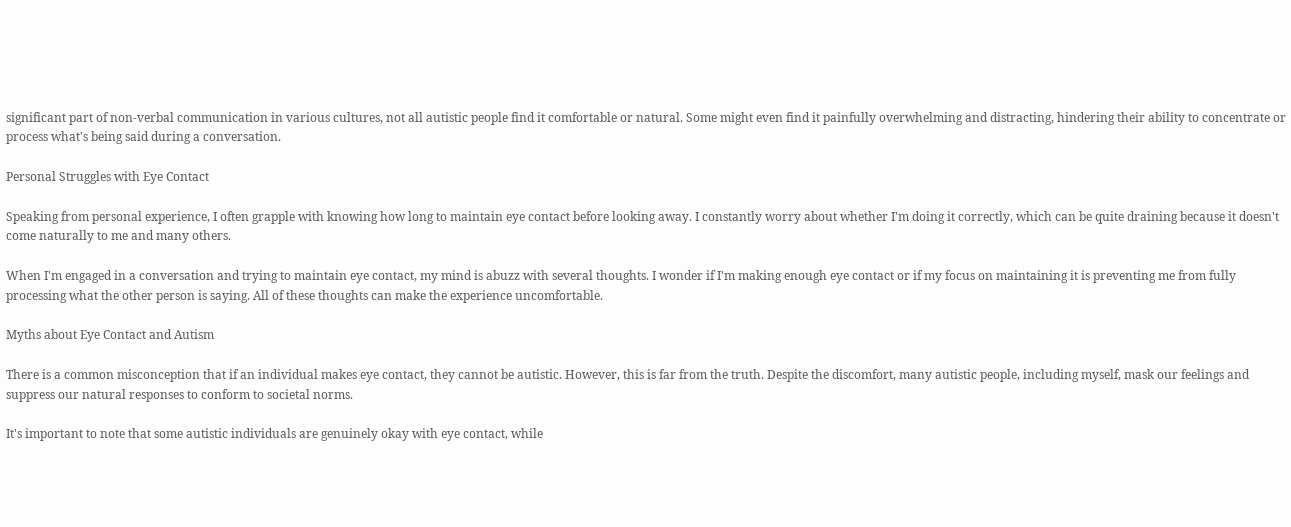significant part of non-verbal communication in various cultures, not all autistic people find it comfortable or natural. Some might even find it painfully overwhelming and distracting, hindering their ability to concentrate or process what's being said during a conversation.

Personal Struggles with Eye Contact

Speaking from personal experience, I often grapple with knowing how long to maintain eye contact before looking away. I constantly worry about whether I'm doing it correctly, which can be quite draining because it doesn't come naturally to me and many others.

When I'm engaged in a conversation and trying to maintain eye contact, my mind is abuzz with several thoughts. I wonder if I'm making enough eye contact or if my focus on maintaining it is preventing me from fully processing what the other person is saying. All of these thoughts can make the experience uncomfortable.

Myths about Eye Contact and Autism

There is a common misconception that if an individual makes eye contact, they cannot be autistic. However, this is far from the truth. Despite the discomfort, many autistic people, including myself, mask our feelings and suppress our natural responses to conform to societal norms.

It's important to note that some autistic individuals are genuinely okay with eye contact, while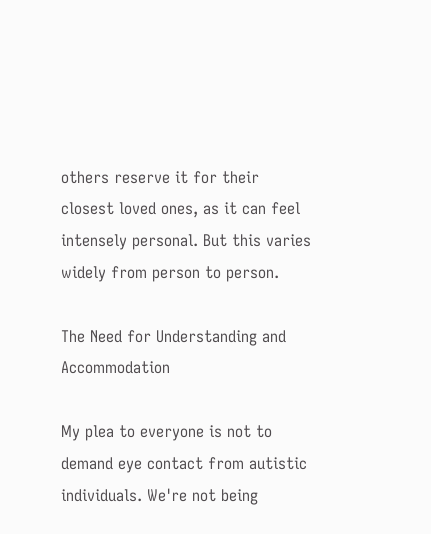others reserve it for their closest loved ones, as it can feel intensely personal. But this varies widely from person to person.

The Need for Understanding and Accommodation

My plea to everyone is not to demand eye contact from autistic individuals. We're not being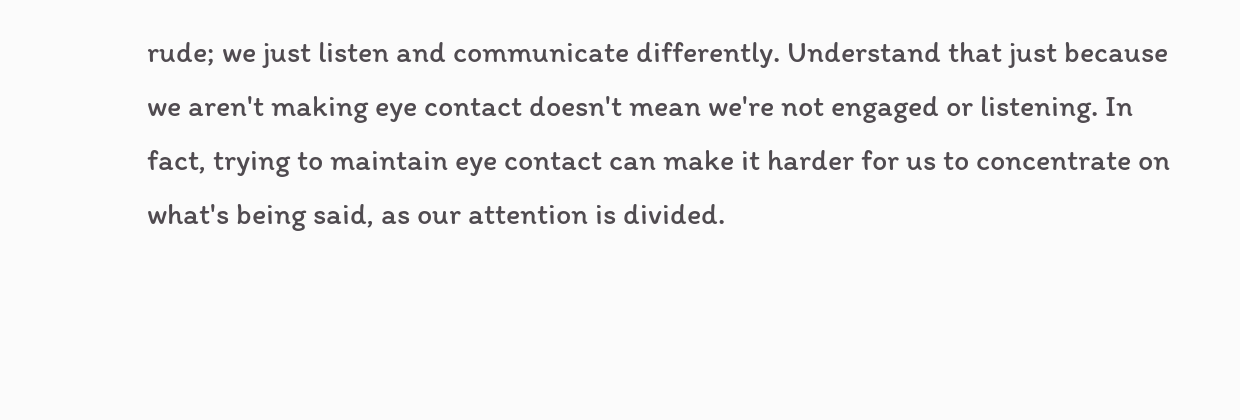rude; we just listen and communicate differently. Understand that just because we aren't making eye contact doesn't mean we're not engaged or listening. In fact, trying to maintain eye contact can make it harder for us to concentrate on what's being said, as our attention is divided.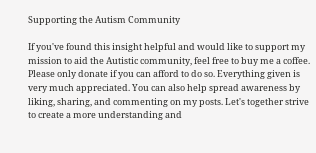Supporting the Autism Community

If you've found this insight helpful and would like to support my mission to aid the Autistic community, feel free to buy me a coffee. Please only donate if you can afford to do so. Everything given is very much appreciated. You can also help spread awareness by liking, sharing, and commenting on my posts. Let's together strive to create a more understanding and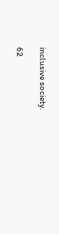inclusive society.

62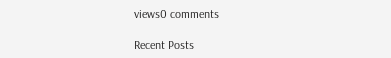views0 comments

Recent Posts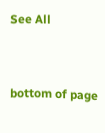See All


bottom of page